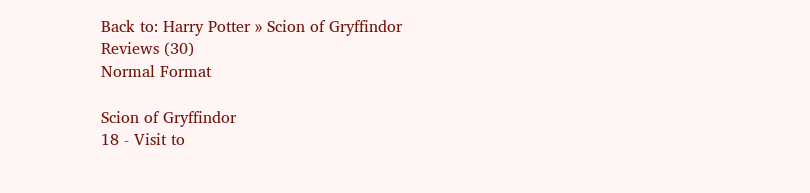Back to: Harry Potter » Scion of Gryffindor
Reviews (30)
Normal Format

Scion of Gryffindor
18 - Visit to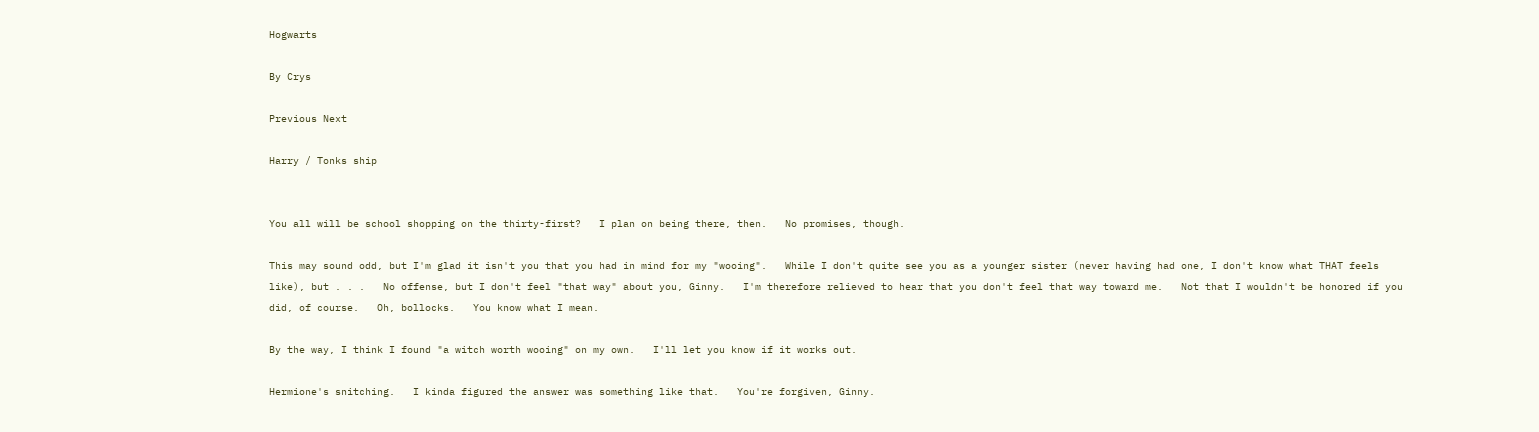Hogwarts

By Crys

Previous Next

Harry / Tonks ship


You all will be school shopping on the thirty-first?   I plan on being there, then.   No promises, though.

This may sound odd, but I'm glad it isn't you that you had in mind for my "wooing".   While I don't quite see you as a younger sister (never having had one, I don't know what THAT feels like), but . . .   No offense, but I don't feel "that way" about you, Ginny.   I'm therefore relieved to hear that you don't feel that way toward me.   Not that I wouldn't be honored if you did, of course.   Oh, bollocks.   You know what I mean.

By the way, I think I found "a witch worth wooing" on my own.   I'll let you know if it works out.

Hermione's snitching.   I kinda figured the answer was something like that.   You're forgiven, Ginny.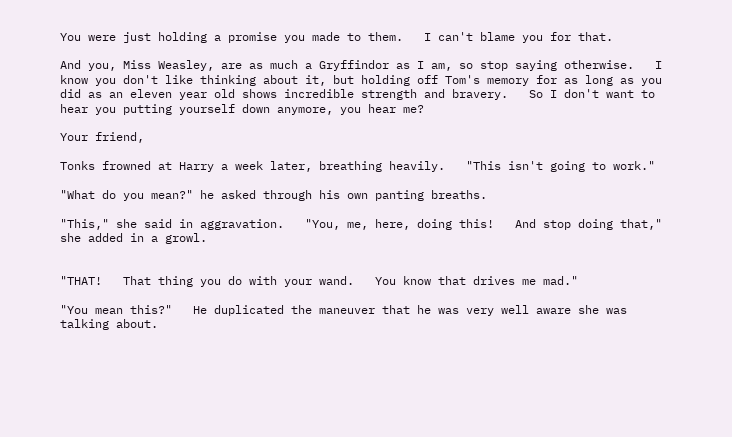You were just holding a promise you made to them.   I can't blame you for that.

And you, Miss Weasley, are as much a Gryffindor as I am, so stop saying otherwise.   I know you don't like thinking about it, but holding off Tom's memory for as long as you did as an eleven year old shows incredible strength and bravery.   So I don't want to hear you putting yourself down anymore, you hear me?

Your friend,

Tonks frowned at Harry a week later, breathing heavily.   "This isn't going to work."

"What do you mean?" he asked through his own panting breaths.

"This," she said in aggravation.   "You, me, here, doing this!   And stop doing that," she added in a growl.


"THAT!   That thing you do with your wand.   You know that drives me mad."

"You mean this?"   He duplicated the maneuver that he was very well aware she was talking about.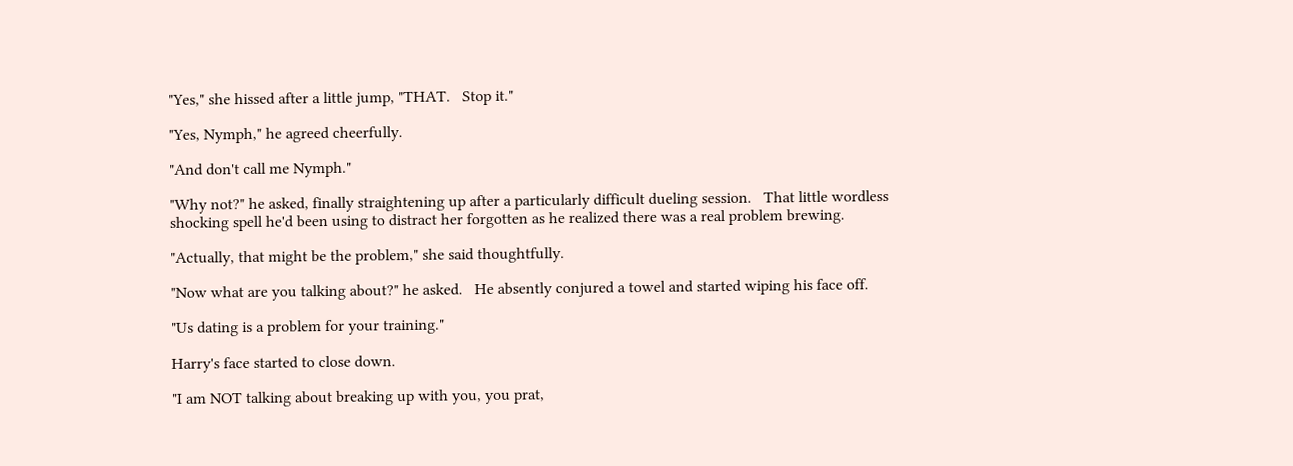"Yes," she hissed after a little jump, "THAT.   Stop it."

"Yes, Nymph," he agreed cheerfully.

"And don't call me Nymph."

"Why not?" he asked, finally straightening up after a particularly difficult dueling session.   That little wordless shocking spell he'd been using to distract her forgotten as he realized there was a real problem brewing.

"Actually, that might be the problem," she said thoughtfully.

"Now what are you talking about?" he asked.   He absently conjured a towel and started wiping his face off.

"Us dating is a problem for your training."

Harry's face started to close down.

"I am NOT talking about breaking up with you, you prat,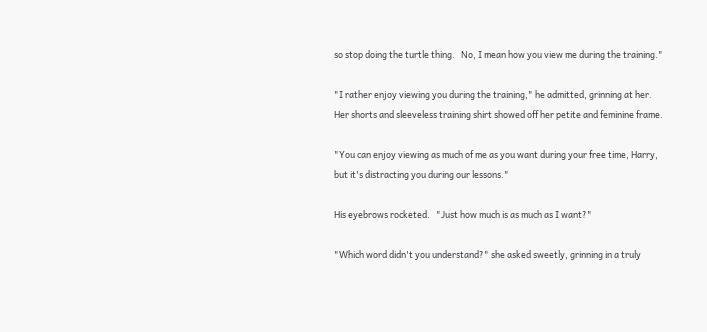so stop doing the turtle thing.   No, I mean how you view me during the training."

"I rather enjoy viewing you during the training," he admitted, grinning at her.   Her shorts and sleeveless training shirt showed off her petite and feminine frame.

"You can enjoy viewing as much of me as you want during your free time, Harry, but it's distracting you during our lessons."

His eyebrows rocketed.   "Just how much is as much as I want?"

"Which word didn't you understand?" she asked sweetly, grinning in a truly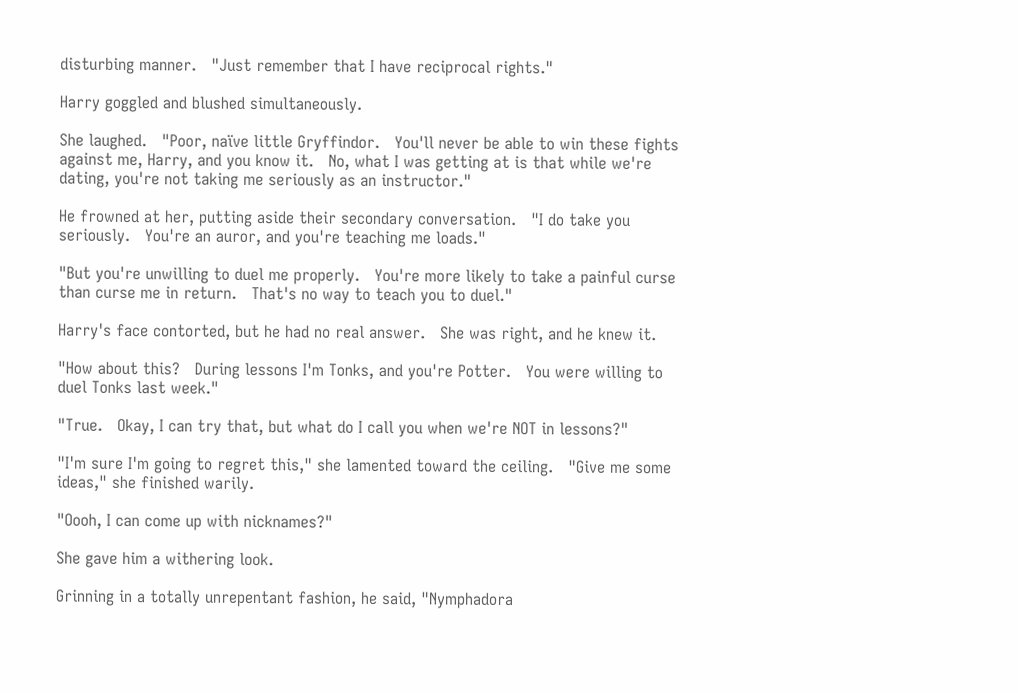disturbing manner.   "Just remember that I have reciprocal rights."

Harry goggled and blushed simultaneously.

She laughed.   "Poor, naïve little Gryffindor.   You'll never be able to win these fights against me, Harry, and you know it.   No, what I was getting at is that while we're dating, you're not taking me seriously as an instructor."

He frowned at her, putting aside their secondary conversation.   "I do take you seriously.   You're an auror, and you're teaching me loads."

"But you're unwilling to duel me properly.   You're more likely to take a painful curse than curse me in return.   That's no way to teach you to duel."

Harry's face contorted, but he had no real answer.   She was right, and he knew it.

"How about this?   During lessons I'm Tonks, and you're Potter.   You were willing to duel Tonks last week."

"True.   Okay, I can try that, but what do I call you when we're NOT in lessons?"

"I'm sure I'm going to regret this," she lamented toward the ceiling.   "Give me some ideas," she finished warily.

"Oooh, I can come up with nicknames?"

She gave him a withering look.

Grinning in a totally unrepentant fashion, he said, "Nymphadora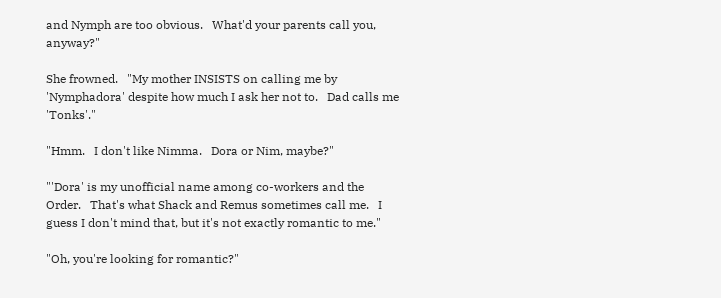and Nymph are too obvious.   What'd your parents call you, anyway?"

She frowned.   "My mother INSISTS on calling me by 'Nymphadora' despite how much I ask her not to.   Dad calls me 'Tonks'."

"Hmm.   I don't like Nimma.   Dora or Nim, maybe?"

"'Dora' is my unofficial name among co-workers and the Order.   That's what Shack and Remus sometimes call me.   I guess I don't mind that, but it's not exactly romantic to me."

"Oh, you're looking for romantic?"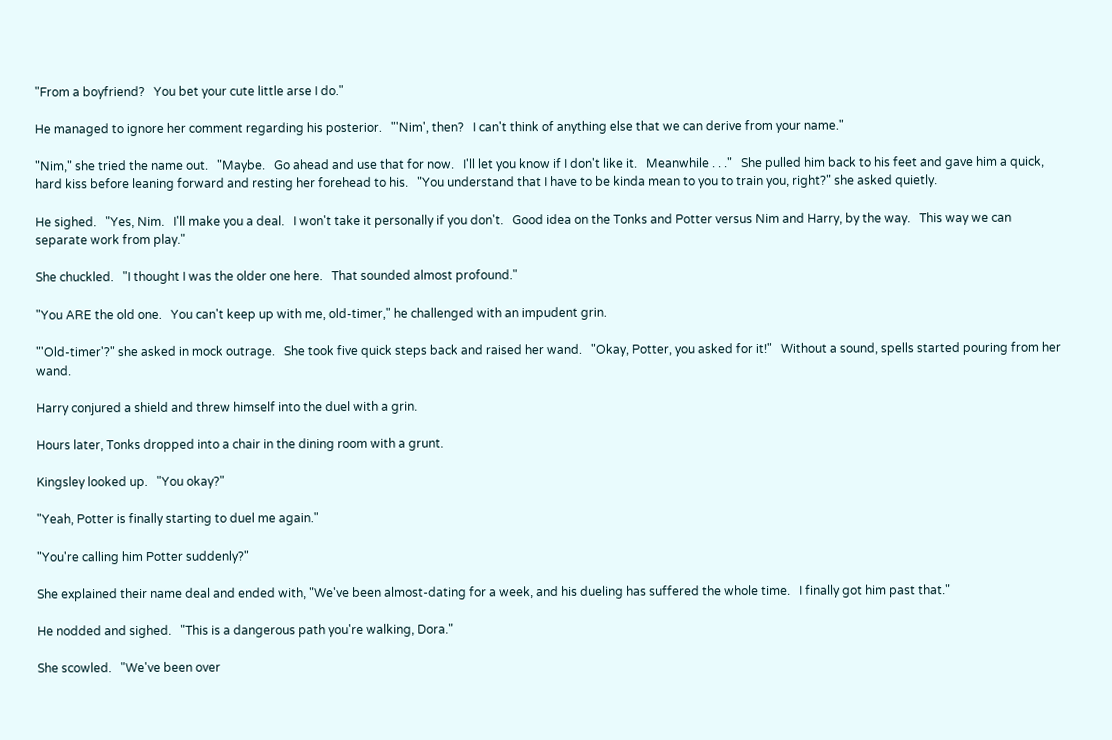"From a boyfriend?   You bet your cute little arse I do."

He managed to ignore her comment regarding his posterior.   "'Nim', then?   I can't think of anything else that we can derive from your name."

"Nim," she tried the name out.   "Maybe.   Go ahead and use that for now.   I'll let you know if I don't like it.   Meanwhile . . ."   She pulled him back to his feet and gave him a quick, hard kiss before leaning forward and resting her forehead to his.   "You understand that I have to be kinda mean to you to train you, right?" she asked quietly.

He sighed.   "Yes, Nim.   I'll make you a deal.   I won't take it personally if you don't.   Good idea on the Tonks and Potter versus Nim and Harry, by the way.   This way we can separate work from play."

She chuckled.   "I thought I was the older one here.   That sounded almost profound."

"You ARE the old one.   You can't keep up with me, old-timer," he challenged with an impudent grin.

"'Old-timer'?" she asked in mock outrage.   She took five quick steps back and raised her wand.   "Okay, Potter, you asked for it!"   Without a sound, spells started pouring from her wand.

Harry conjured a shield and threw himself into the duel with a grin.

Hours later, Tonks dropped into a chair in the dining room with a grunt.

Kingsley looked up.   "You okay?"

"Yeah, Potter is finally starting to duel me again."

"You're calling him Potter suddenly?"

She explained their name deal and ended with, "We've been almost-dating for a week, and his dueling has suffered the whole time.   I finally got him past that."

He nodded and sighed.   "This is a dangerous path you're walking, Dora."

She scowled.   "We've been over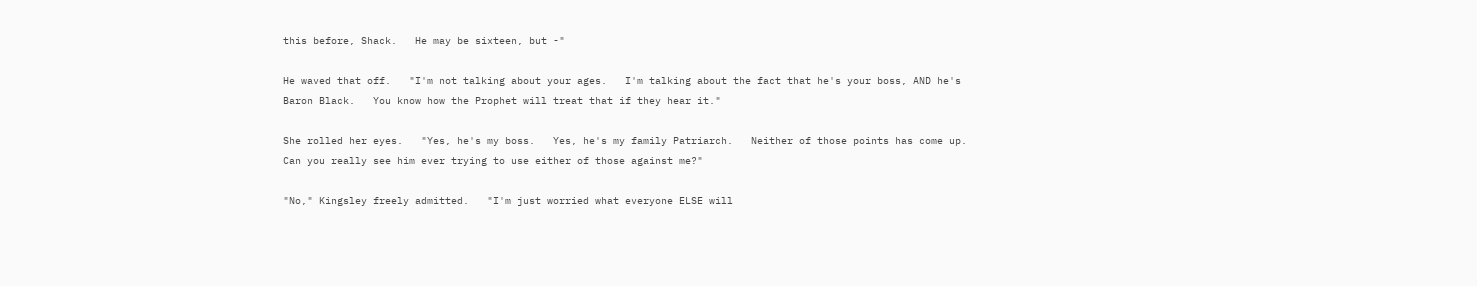this before, Shack.   He may be sixteen, but -"

He waved that off.   "I'm not talking about your ages.   I'm talking about the fact that he's your boss, AND he's Baron Black.   You know how the Prophet will treat that if they hear it."

She rolled her eyes.   "Yes, he's my boss.   Yes, he's my family Patriarch.   Neither of those points has come up.   Can you really see him ever trying to use either of those against me?"

"No," Kingsley freely admitted.   "I'm just worried what everyone ELSE will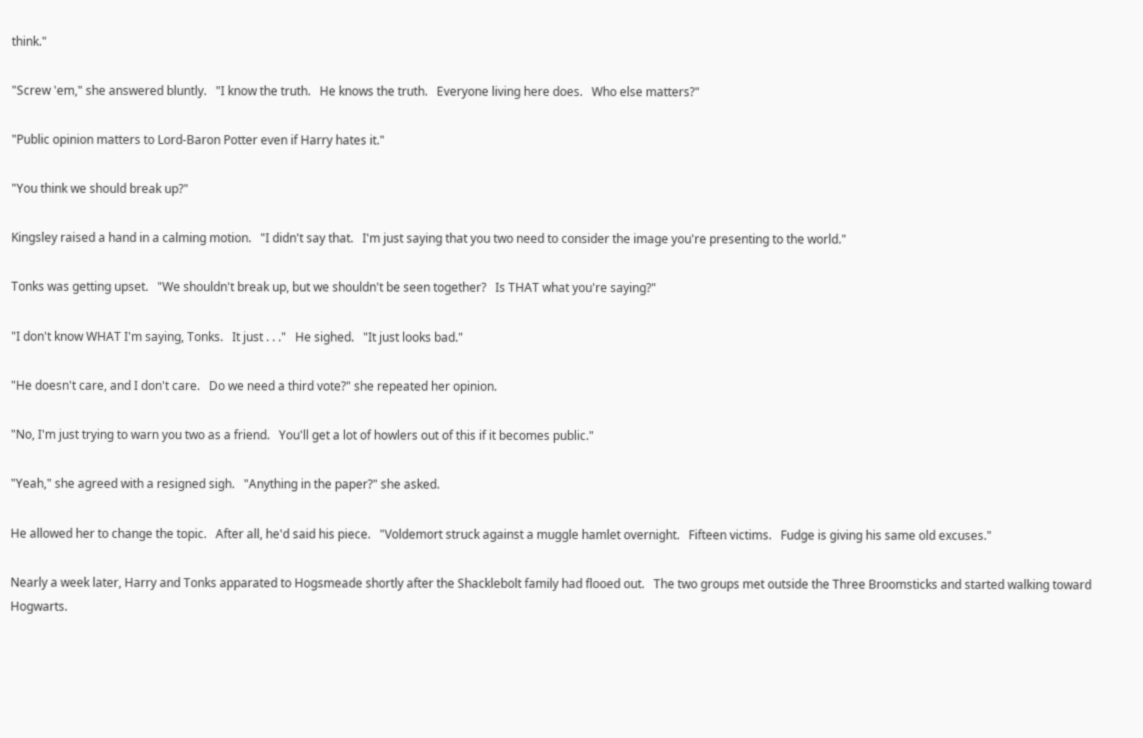think."

"Screw 'em," she answered bluntly.   "I know the truth.   He knows the truth.   Everyone living here does.   Who else matters?"

"Public opinion matters to Lord-Baron Potter even if Harry hates it."

"You think we should break up?"

Kingsley raised a hand in a calming motion.   "I didn't say that.   I'm just saying that you two need to consider the image you're presenting to the world."

Tonks was getting upset.   "We shouldn't break up, but we shouldn't be seen together?   Is THAT what you're saying?"

"I don't know WHAT I'm saying, Tonks.   It just . . ."   He sighed.   "It just looks bad."

"He doesn't care, and I don't care.   Do we need a third vote?" she repeated her opinion.

"No, I'm just trying to warn you two as a friend.   You'll get a lot of howlers out of this if it becomes public."

"Yeah," she agreed with a resigned sigh.   "Anything in the paper?" she asked.

He allowed her to change the topic.   After all, he'd said his piece.   "Voldemort struck against a muggle hamlet overnight.   Fifteen victims.   Fudge is giving his same old excuses."

Nearly a week later, Harry and Tonks apparated to Hogsmeade shortly after the Shacklebolt family had flooed out.   The two groups met outside the Three Broomsticks and started walking toward Hogwarts.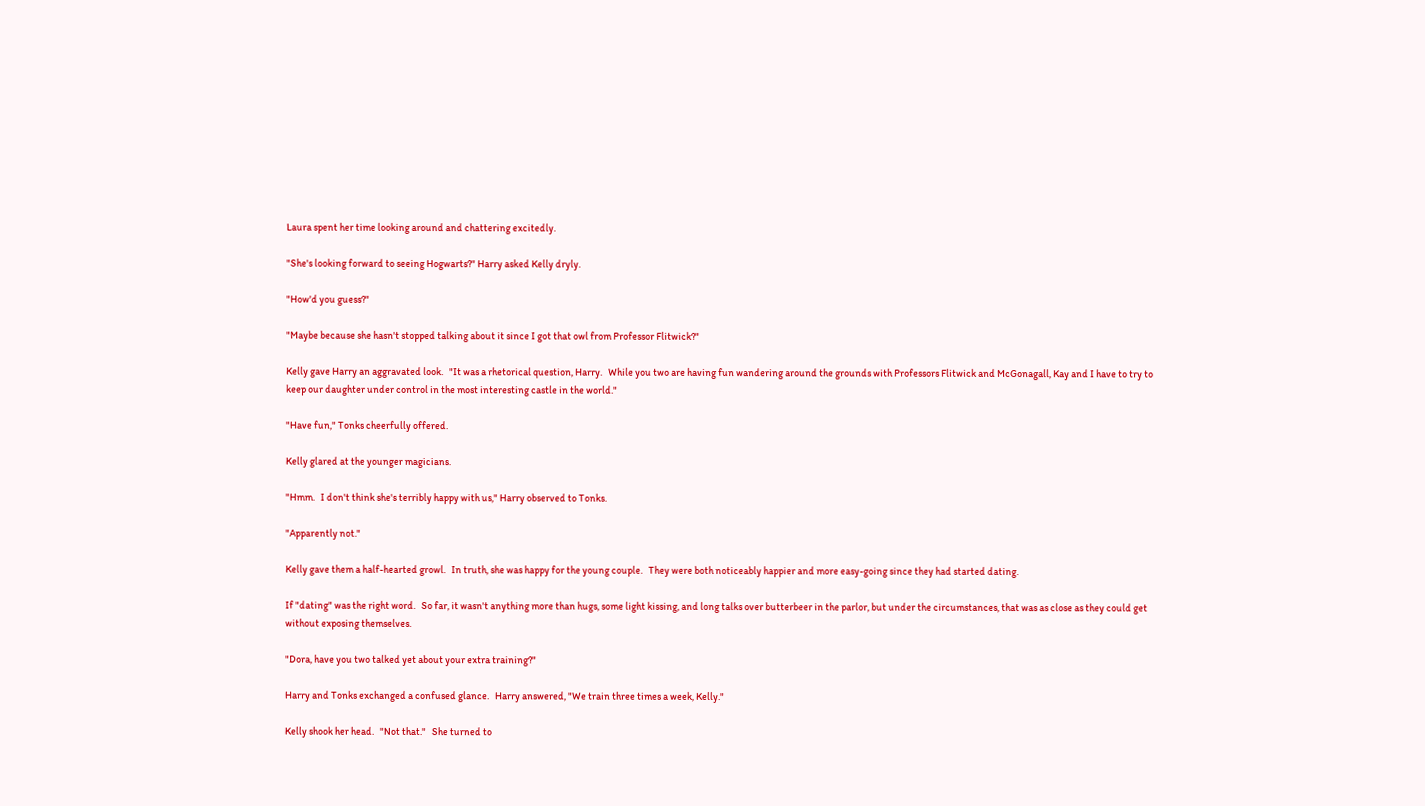Laura spent her time looking around and chattering excitedly.

"She's looking forward to seeing Hogwarts?" Harry asked Kelly dryly.

"How'd you guess?"

"Maybe because she hasn't stopped talking about it since I got that owl from Professor Flitwick?"

Kelly gave Harry an aggravated look.   "It was a rhetorical question, Harry.   While you two are having fun wandering around the grounds with Professors Flitwick and McGonagall, Kay and I have to try to keep our daughter under control in the most interesting castle in the world."

"Have fun," Tonks cheerfully offered.

Kelly glared at the younger magicians.

"Hmm.   I don't think she's terribly happy with us," Harry observed to Tonks.

"Apparently not."

Kelly gave them a half-hearted growl.   In truth, she was happy for the young couple.   They were both noticeably happier and more easy-going since they had started dating.

If "dating" was the right word.   So far, it wasn't anything more than hugs, some light kissing, and long talks over butterbeer in the parlor, but under the circumstances, that was as close as they could get without exposing themselves.

"Dora, have you two talked yet about your extra training?"

Harry and Tonks exchanged a confused glance.   Harry answered, "We train three times a week, Kelly."

Kelly shook her head.   "Not that."   She turned to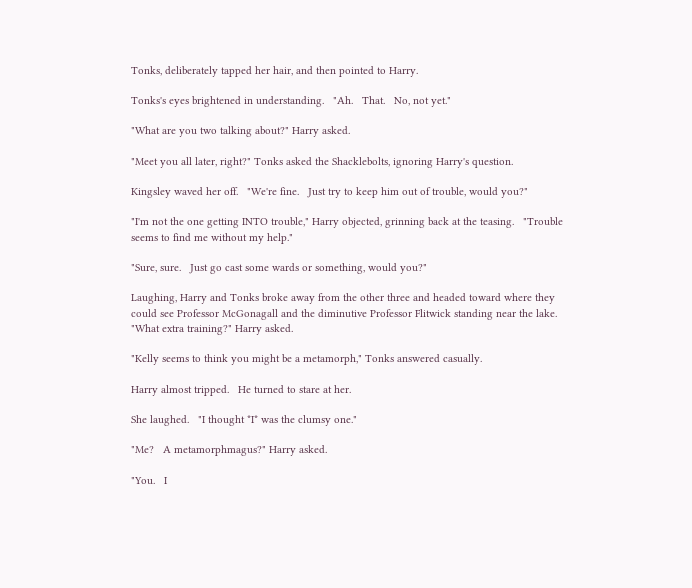Tonks, deliberately tapped her hair, and then pointed to Harry.

Tonks's eyes brightened in understanding.   "Ah.   That.   No, not yet."

"What are you two talking about?" Harry asked.

"Meet you all later, right?" Tonks asked the Shacklebolts, ignoring Harry's question.

Kingsley waved her off.   "We're fine.   Just try to keep him out of trouble, would you?"

"I'm not the one getting INTO trouble," Harry objected, grinning back at the teasing.   "Trouble seems to find me without my help."

"Sure, sure.   Just go cast some wards or something, would you?"

Laughing, Harry and Tonks broke away from the other three and headed toward where they could see Professor McGonagall and the diminutive Professor Flitwick standing near the lake.   "What extra training?" Harry asked.

"Kelly seems to think you might be a metamorph," Tonks answered casually.

Harry almost tripped.   He turned to stare at her.

She laughed.   "I thought *I* was the clumsy one."

"Me?   A metamorphmagus?" Harry asked.

"You.   I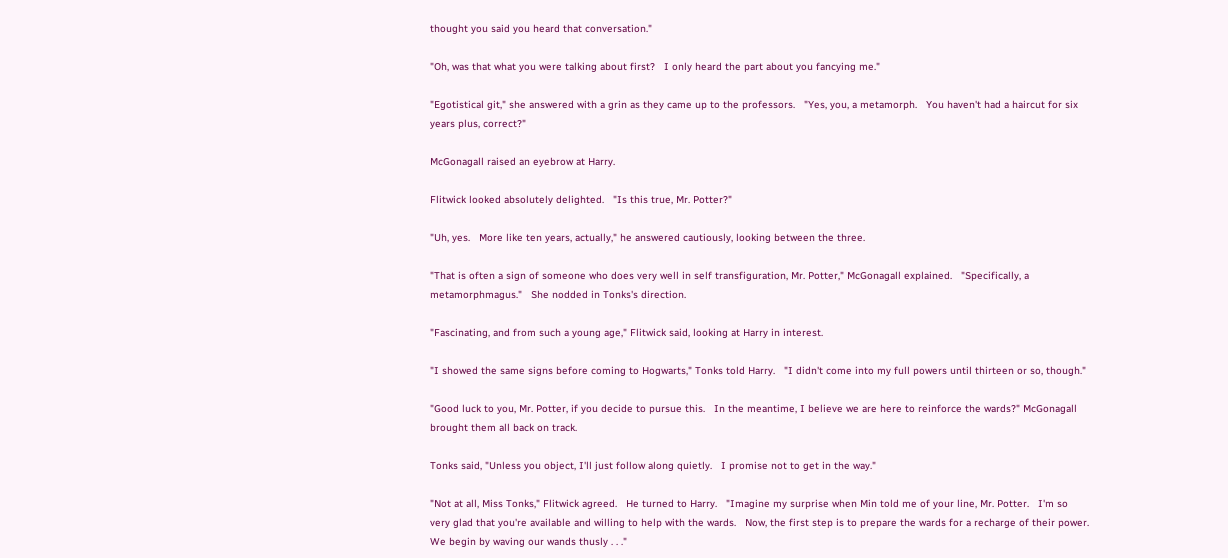thought you said you heard that conversation."

"Oh, was that what you were talking about first?   I only heard the part about you fancying me."

"Egotistical git," she answered with a grin as they came up to the professors.   "Yes, you, a metamorph.   You haven't had a haircut for six years plus, correct?"

McGonagall raised an eyebrow at Harry.

Flitwick looked absolutely delighted.   "Is this true, Mr. Potter?"

"Uh, yes.   More like ten years, actually," he answered cautiously, looking between the three.

"That is often a sign of someone who does very well in self transfiguration, Mr. Potter," McGonagall explained.   "Specifically, a metamorphmagus."   She nodded in Tonks's direction.

"Fascinating, and from such a young age," Flitwick said, looking at Harry in interest.

"I showed the same signs before coming to Hogwarts," Tonks told Harry.   "I didn't come into my full powers until thirteen or so, though."

"Good luck to you, Mr. Potter, if you decide to pursue this.   In the meantime, I believe we are here to reinforce the wards?" McGonagall brought them all back on track.

Tonks said, "Unless you object, I'll just follow along quietly.   I promise not to get in the way."

"Not at all, Miss Tonks," Flitwick agreed.   He turned to Harry.   "Imagine my surprise when Min told me of your line, Mr. Potter.   I'm so very glad that you're available and willing to help with the wards.   Now, the first step is to prepare the wards for a recharge of their power.   We begin by waving our wands thusly . . ."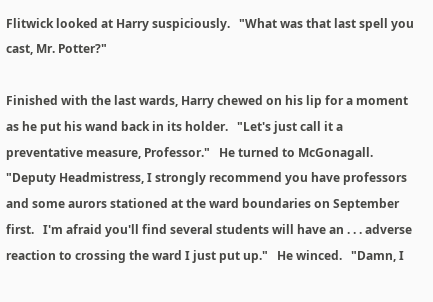Flitwick looked at Harry suspiciously.   "What was that last spell you cast, Mr. Potter?"

Finished with the last wards, Harry chewed on his lip for a moment as he put his wand back in its holder.   "Let's just call it a preventative measure, Professor."   He turned to McGonagall.   "Deputy Headmistress, I strongly recommend you have professors and some aurors stationed at the ward boundaries on September first.   I'm afraid you'll find several students will have an . . . adverse reaction to crossing the ward I just put up."   He winced.   "Damn, I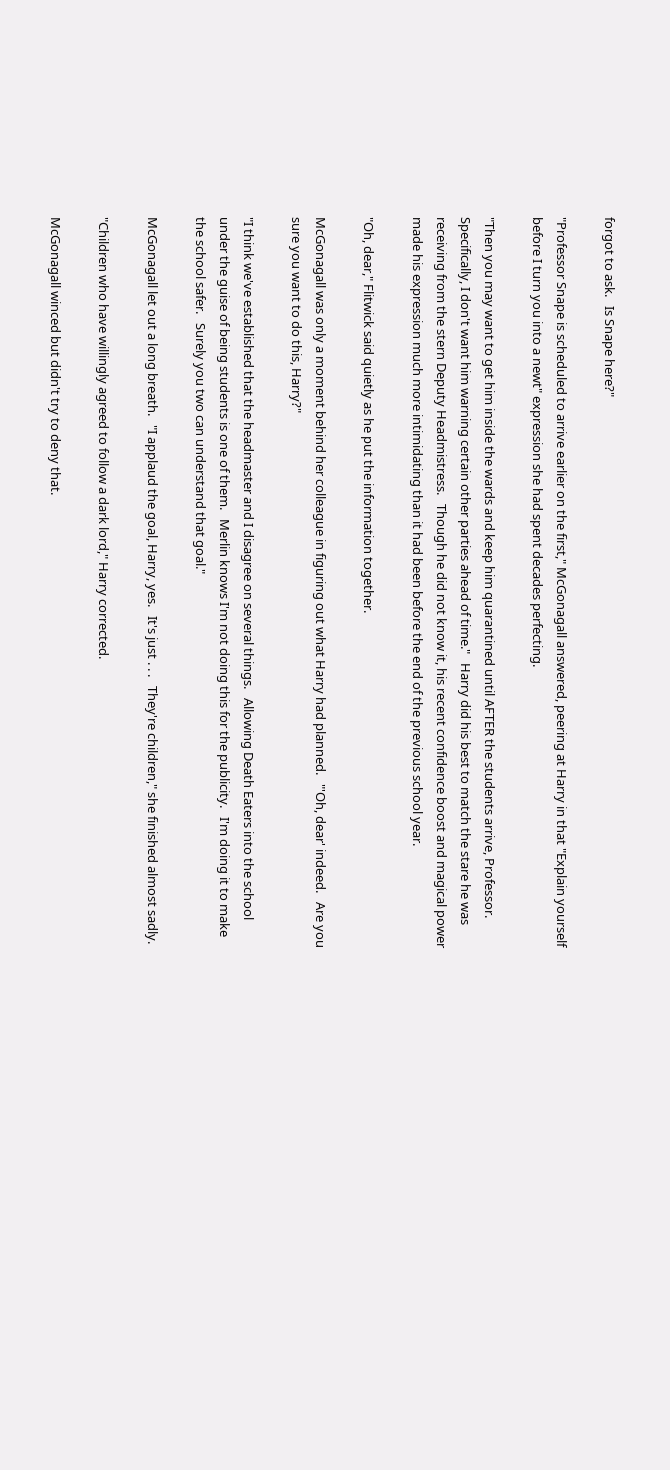forgot to ask.   Is Snape here?"

"Professor Snape is scheduled to arrive earlier on the first," McGonagall answered, peering at Harry in that "Explain yourself before I turn you into a newt" expression she had spent decades perfecting.

"Then you may want to get him inside the wards and keep him quarantined until AFTER the students arrive, Professor.   Specifically, I don't want him warning certain other parties ahead of time."   Harry did his best to match the stare he was receiving from the stern Deputy Headmistress.   Though he did not know it, his recent confidence boost and magical power made his expression much more intimidating than it had been before the end of the previous school year.

"Oh, dear," Flitwick said quietly as he put the information together.

McGonagall was only a moment behind her colleague in figuring out what Harry had planned.   "'Oh, dear' indeed.   Are you sure you want to do this, Harry?"

"I think we've established that the headmaster and I disagree on several things.   Allowing Death Eaters into the school under the guise of being students is one of them.   Merlin knows I'm not doing this for the publicity.   I'm doing it to make the school safer.   Surely you two can understand that goal."

McGonagall let out a long breath.   "I applaud the goal, Harry, yes.   It's just . . .   They're children," she finished almost sadly.

"Children who have willingly agreed to follow a dark lord," Harry corrected.

McGonagall winced but didn't try to deny that.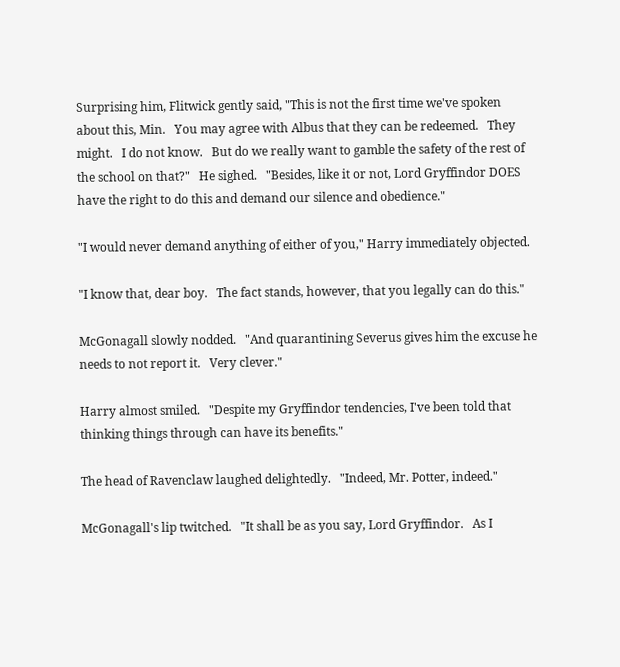Surprising him, Flitwick gently said, "This is not the first time we've spoken about this, Min.   You may agree with Albus that they can be redeemed.   They might.   I do not know.   But do we really want to gamble the safety of the rest of the school on that?"   He sighed.   "Besides, like it or not, Lord Gryffindor DOES have the right to do this and demand our silence and obedience."

"I would never demand anything of either of you," Harry immediately objected.

"I know that, dear boy.   The fact stands, however, that you legally can do this."

McGonagall slowly nodded.   "And quarantining Severus gives him the excuse he needs to not report it.   Very clever."

Harry almost smiled.   "Despite my Gryffindor tendencies, I've been told that thinking things through can have its benefits."

The head of Ravenclaw laughed delightedly.   "Indeed, Mr. Potter, indeed."

McGonagall's lip twitched.   "It shall be as you say, Lord Gryffindor.   As I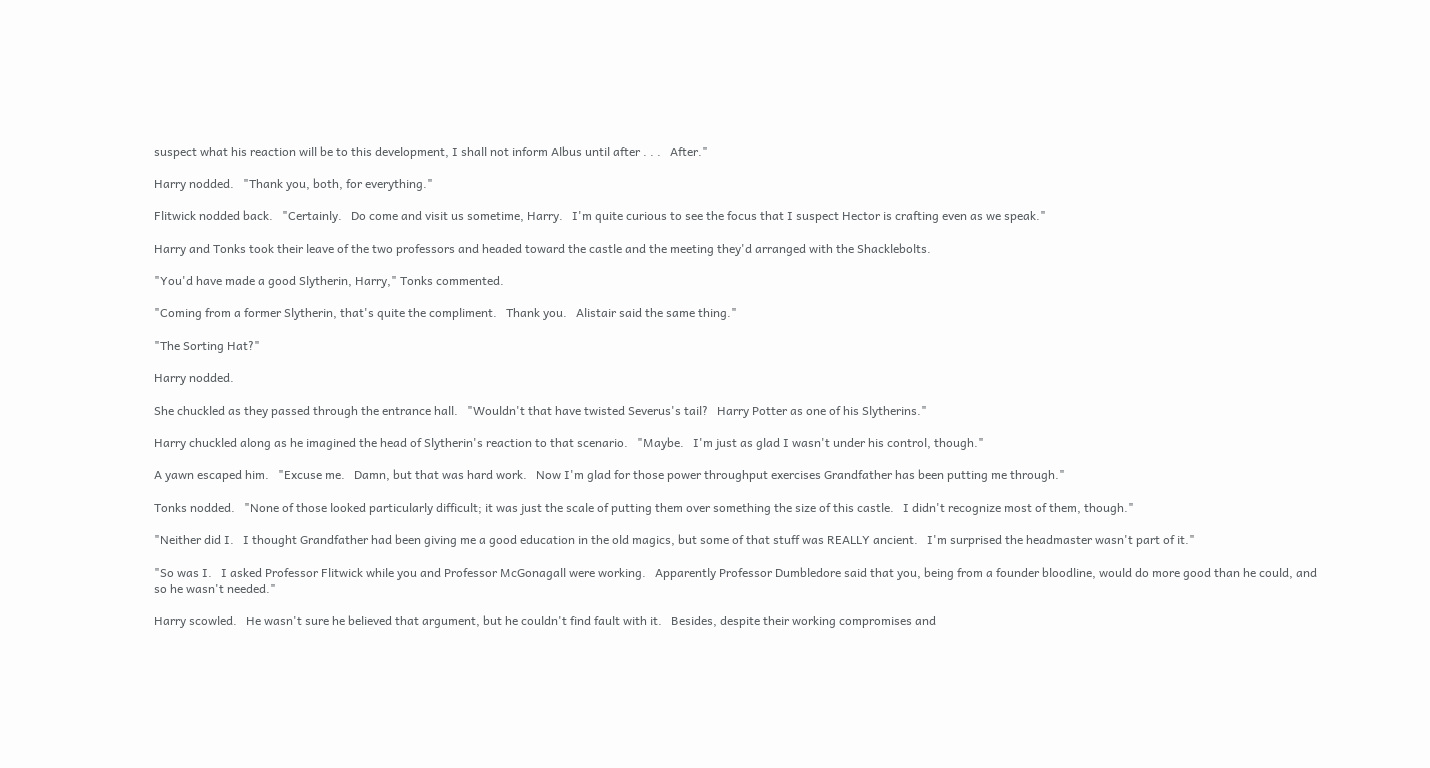suspect what his reaction will be to this development, I shall not inform Albus until after . . .   After."

Harry nodded.   "Thank you, both, for everything."

Flitwick nodded back.   "Certainly.   Do come and visit us sometime, Harry.   I'm quite curious to see the focus that I suspect Hector is crafting even as we speak."

Harry and Tonks took their leave of the two professors and headed toward the castle and the meeting they'd arranged with the Shacklebolts.

"You'd have made a good Slytherin, Harry," Tonks commented.

"Coming from a former Slytherin, that's quite the compliment.   Thank you.   Alistair said the same thing."

"The Sorting Hat?"

Harry nodded.

She chuckled as they passed through the entrance hall.   "Wouldn't that have twisted Severus's tail?   Harry Potter as one of his Slytherins."

Harry chuckled along as he imagined the head of Slytherin's reaction to that scenario.   "Maybe.   I'm just as glad I wasn't under his control, though."

A yawn escaped him.   "Excuse me.   Damn, but that was hard work.   Now I'm glad for those power throughput exercises Grandfather has been putting me through."

Tonks nodded.   "None of those looked particularly difficult; it was just the scale of putting them over something the size of this castle.   I didn't recognize most of them, though."

"Neither did I.   I thought Grandfather had been giving me a good education in the old magics, but some of that stuff was REALLY ancient.   I'm surprised the headmaster wasn't part of it."

"So was I.   I asked Professor Flitwick while you and Professor McGonagall were working.   Apparently Professor Dumbledore said that you, being from a founder bloodline, would do more good than he could, and so he wasn't needed."

Harry scowled.   He wasn't sure he believed that argument, but he couldn't find fault with it.   Besides, despite their working compromises and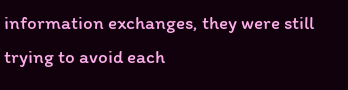information exchanges, they were still trying to avoid each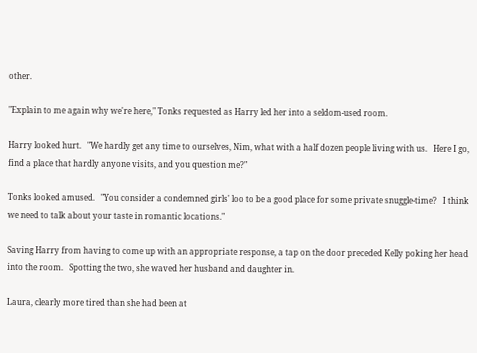other.

"Explain to me again why we're here," Tonks requested as Harry led her into a seldom-used room.

Harry looked hurt.   "We hardly get any time to ourselves, Nim, what with a half dozen people living with us.   Here I go, find a place that hardly anyone visits, and you question me?"

Tonks looked amused.   "You consider a condemned girls' loo to be a good place for some private snuggle-time?   I think we need to talk about your taste in romantic locations."

Saving Harry from having to come up with an appropriate response, a tap on the door preceded Kelly poking her head into the room.   Spotting the two, she waved her husband and daughter in.

Laura, clearly more tired than she had been at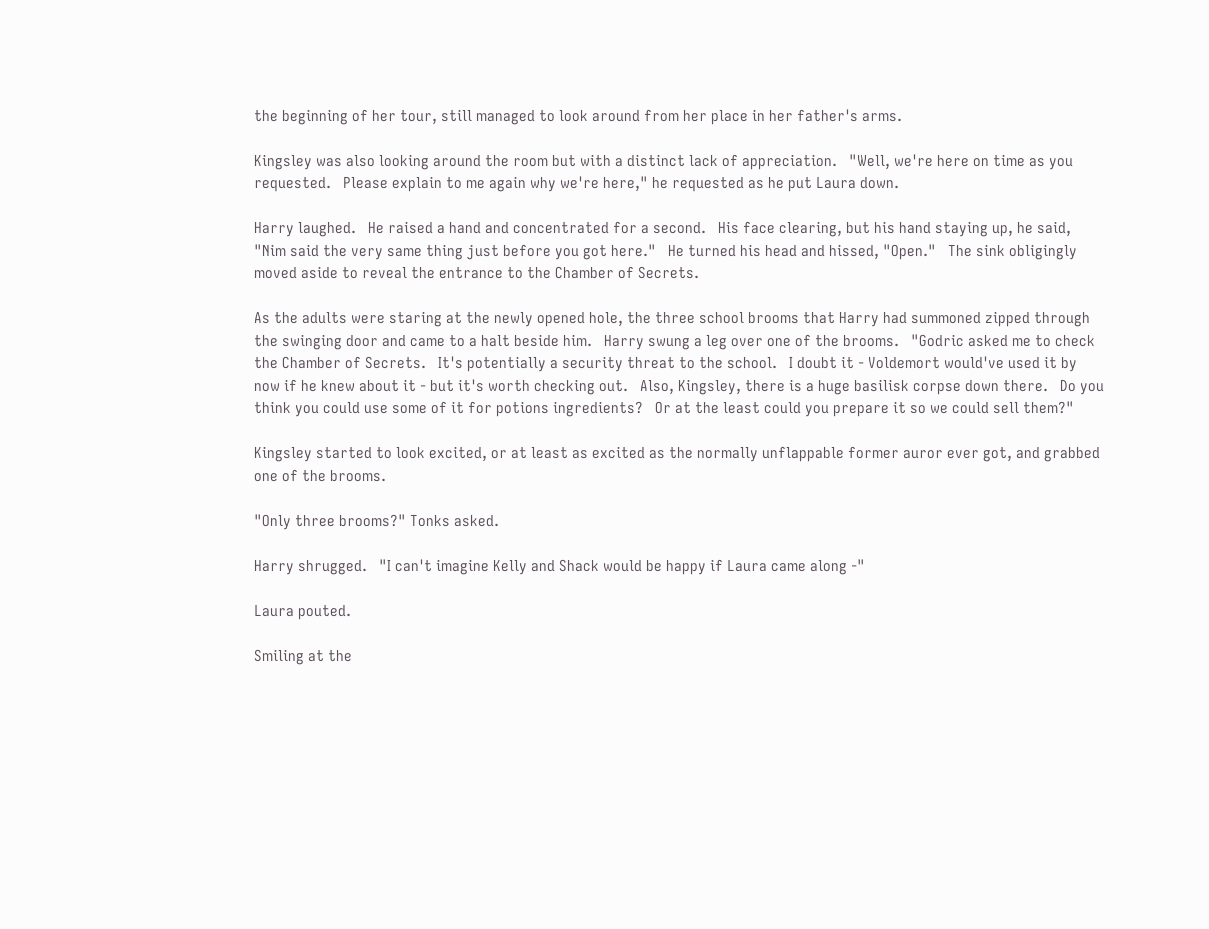the beginning of her tour, still managed to look around from her place in her father's arms.

Kingsley was also looking around the room but with a distinct lack of appreciation.   "Well, we're here on time as you requested.   Please explain to me again why we're here," he requested as he put Laura down.

Harry laughed.   He raised a hand and concentrated for a second.   His face clearing, but his hand staying up, he said, "Nim said the very same thing just before you got here."   He turned his head and hissed, "Open."   The sink obligingly moved aside to reveal the entrance to the Chamber of Secrets.

As the adults were staring at the newly opened hole, the three school brooms that Harry had summoned zipped through the swinging door and came to a halt beside him.   Harry swung a leg over one of the brooms.   "Godric asked me to check the Chamber of Secrets.   It's potentially a security threat to the school.   I doubt it - Voldemort would've used it by now if he knew about it - but it's worth checking out.   Also, Kingsley, there is a huge basilisk corpse down there.   Do you think you could use some of it for potions ingredients?   Or at the least could you prepare it so we could sell them?"

Kingsley started to look excited, or at least as excited as the normally unflappable former auror ever got, and grabbed one of the brooms.

"Only three brooms?" Tonks asked.

Harry shrugged.   "I can't imagine Kelly and Shack would be happy if Laura came along -"

Laura pouted.

Smiling at the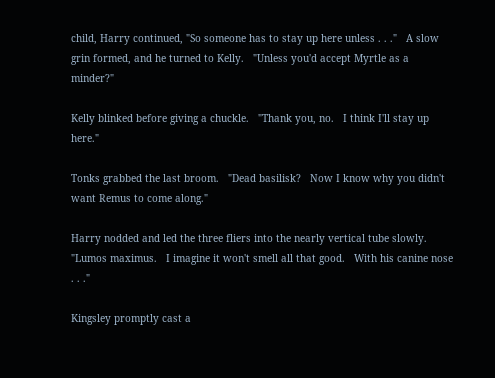child, Harry continued, "So someone has to stay up here unless . . ."   A slow grin formed, and he turned to Kelly.   "Unless you'd accept Myrtle as a minder?"

Kelly blinked before giving a chuckle.   "Thank you, no.   I think I'll stay up here."

Tonks grabbed the last broom.   "Dead basilisk?   Now I know why you didn't want Remus to come along."

Harry nodded and led the three fliers into the nearly vertical tube slowly.   "Lumos maximus.   I imagine it won't smell all that good.   With his canine nose . . ."

Kingsley promptly cast a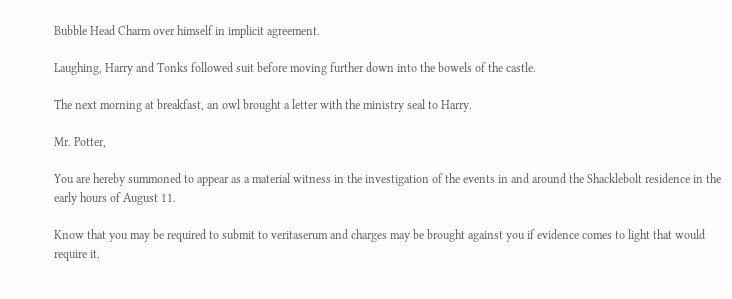Bubble Head Charm over himself in implicit agreement.

Laughing, Harry and Tonks followed suit before moving further down into the bowels of the castle.

The next morning at breakfast, an owl brought a letter with the ministry seal to Harry.

Mr. Potter,

You are hereby summoned to appear as a material witness in the investigation of the events in and around the Shacklebolt residence in the early hours of August 11.

Know that you may be required to submit to veritaserum and charges may be brought against you if evidence comes to light that would require it.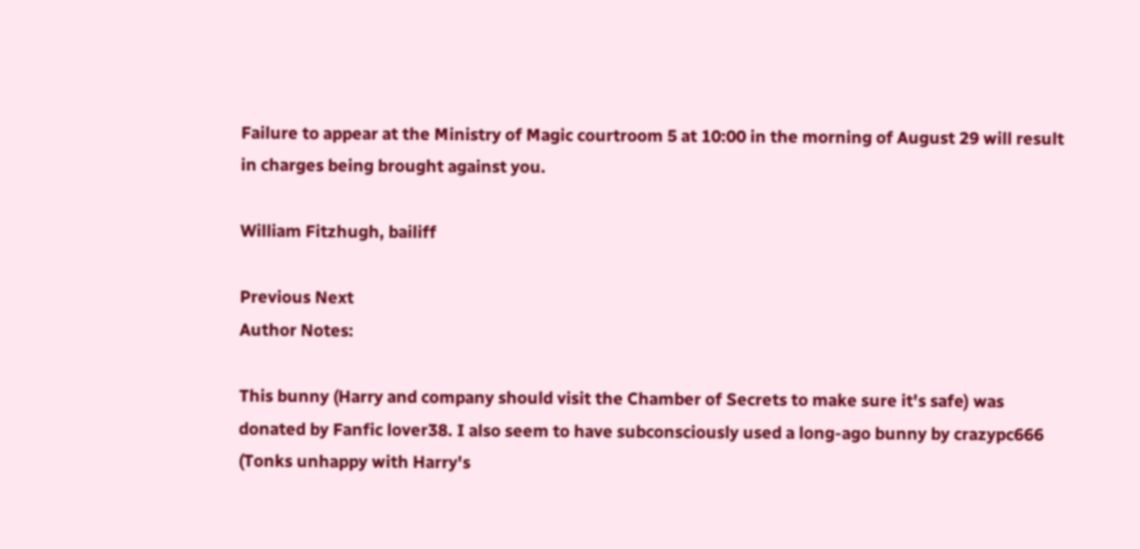Failure to appear at the Ministry of Magic courtroom 5 at 10:00 in the morning of August 29 will result in charges being brought against you.

William Fitzhugh, bailiff

Previous Next
Author Notes:

This bunny (Harry and company should visit the Chamber of Secrets to make sure it's safe) was donated by Fanfic lover38. I also seem to have subconsciously used a long-ago bunny by crazypc666 (Tonks unhappy with Harry's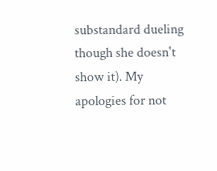substandard dueling though she doesn't show it). My apologies for not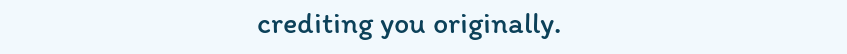crediting you originally.